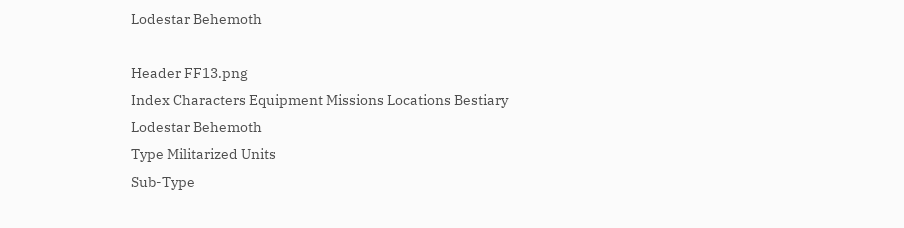Lodestar Behemoth

Header FF13.png
Index Characters Equipment Missions Locations Bestiary
Lodestar Behemoth
Type Militarized Units
Sub-Type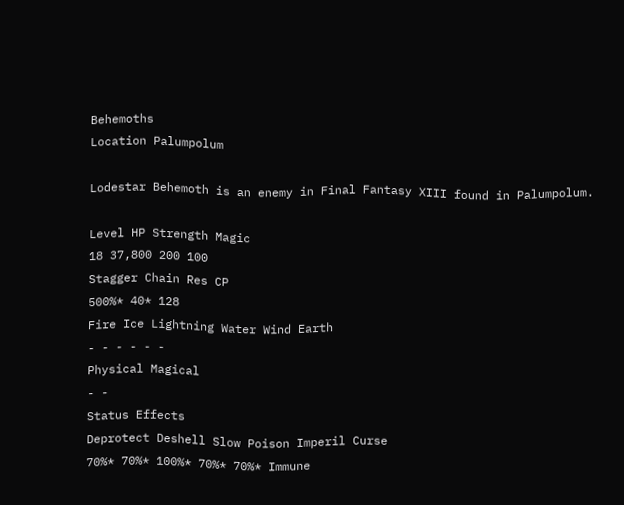Behemoths
Location Palumpolum

Lodestar Behemoth is an enemy in Final Fantasy XIII found in Palumpolum.

Level HP Strength Magic
18 37,800 200 100
Stagger Chain Res CP
500%* 40* 128
Fire Ice Lightning Water Wind Earth
- - - - - -
Physical Magical
- -
Status Effects
Deprotect Deshell Slow Poison Imperil Curse
70%* 70%* 100%* 70%* 70%* Immune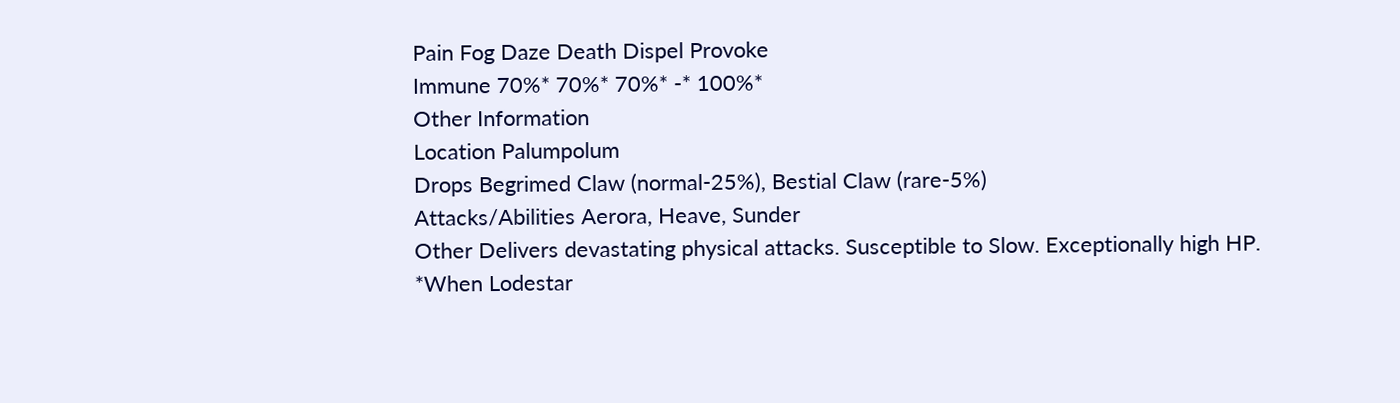Pain Fog Daze Death Dispel Provoke
Immune 70%* 70%* 70%* -* 100%*
Other Information
Location Palumpolum
Drops Begrimed Claw (normal-25%), Bestial Claw (rare-5%)
Attacks/Abilities Aerora, Heave, Sunder
Other Delivers devastating physical attacks. Susceptible to Slow. Exceptionally high HP.
*When Lodestar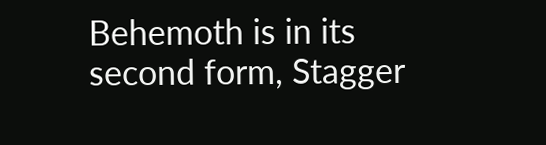Behemoth is in its second form, Stagger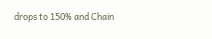drops to 150% and Chain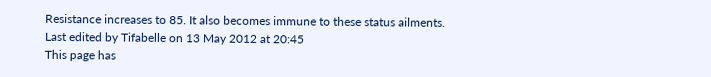Resistance increases to 85. It also becomes immune to these status ailments.
Last edited by Tifabelle on 13 May 2012 at 20:45
This page has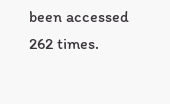been accessed 262 times.